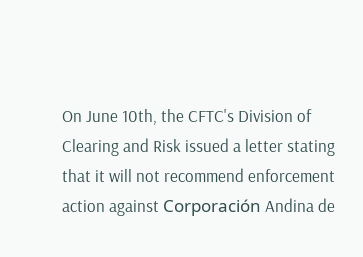On June 10th, the CFTC's Division of Clearing and Risk issued a letter stating that it will not recommend enforcement action against Corporación Andina de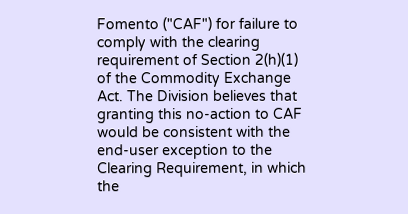Fomento ("CAF") for failure to comply with the clearing requirement of Section 2(h)(1) of the Commodity Exchange Act. The Division believes that granting this no-action to CAF would be consistent with the end-user exception to the Clearing Requirement, in which the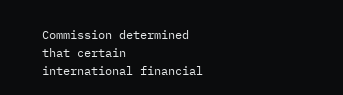Commission determined that certain international financial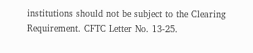institutions should not be subject to the Clearing Requirement. CFTC Letter No. 13-25.